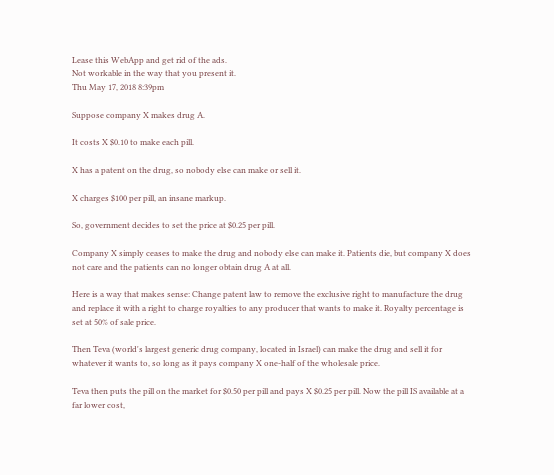Lease this WebApp and get rid of the ads.
Not workable in the way that you present it.
Thu May 17, 2018 8:39pm

Suppose company X makes drug A.

It costs X $0.10 to make each pill.

X has a patent on the drug, so nobody else can make or sell it.

X charges $100 per pill, an insane markup.

So, government decides to set the price at $0.25 per pill.

Company X simply ceases to make the drug and nobody else can make it. Patients die, but company X does not care and the patients can no longer obtain drug A at all.

Here is a way that makes sense: Change patent law to remove the exclusive right to manufacture the drug and replace it with a right to charge royalties to any producer that wants to make it. Royalty percentage is set at 50% of sale price.

Then Teva (world's largest generic drug company, located in Israel) can make the drug and sell it for whatever it wants to, so long as it pays company X one-half of the wholesale price.

Teva then puts the pill on the market for $0.50 per pill and pays X $0.25 per pill. Now the pill IS available at a far lower cost,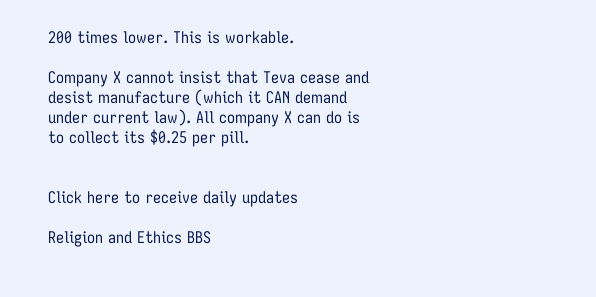200 times lower. This is workable.

Company X cannot insist that Teva cease and desist manufacture (which it CAN demand under current law). All company X can do is to collect its $0.25 per pill.


Click here to receive daily updates

Religion and Ethics BBS